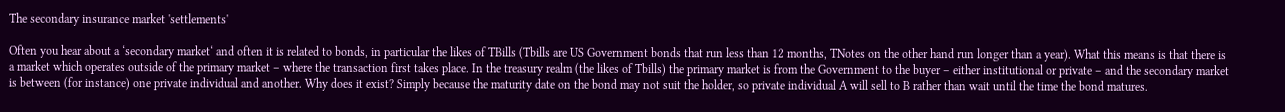The secondary insurance market 'settlements'

Often you hear about a ‘secondary market‘ and often it is related to bonds, in particular the likes of TBills (Tbills are US Government bonds that run less than 12 months, TNotes on the other hand run longer than a year). What this means is that there is a market which operates outside of the primary market – where the transaction first takes place. In the treasury realm (the likes of Tbills) the primary market is from the Government to the buyer – either institutional or private – and the secondary market is between (for instance) one private individual and another. Why does it exist? Simply because the maturity date on the bond may not suit the holder, so private individual A will sell to B rather than wait until the time the bond matures.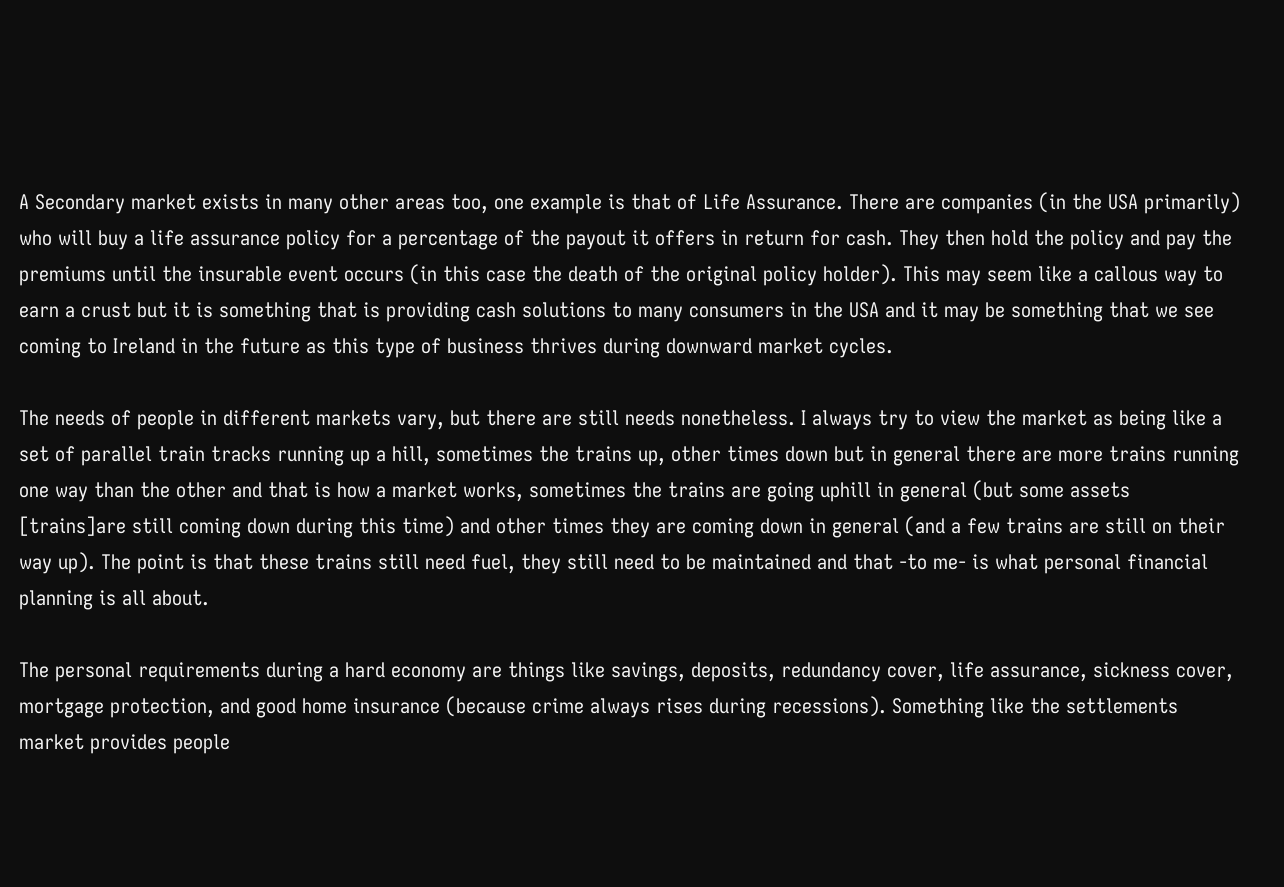A Secondary market exists in many other areas too, one example is that of Life Assurance. There are companies (in the USA primarily) who will buy a life assurance policy for a percentage of the payout it offers in return for cash. They then hold the policy and pay the premiums until the insurable event occurs (in this case the death of the original policy holder). This may seem like a callous way to earn a crust but it is something that is providing cash solutions to many consumers in the USA and it may be something that we see coming to Ireland in the future as this type of business thrives during downward market cycles.

The needs of people in different markets vary, but there are still needs nonetheless. I always try to view the market as being like a set of parallel train tracks running up a hill, sometimes the trains up, other times down but in general there are more trains running one way than the other and that is how a market works, sometimes the trains are going uphill in general (but some assets  [trains]are still coming down during this time) and other times they are coming down in general (and a few trains are still on their way up). The point is that these trains still need fuel, they still need to be maintained and that -to me- is what personal financial planning is all about.

The personal requirements during a hard economy are things like savings, deposits, redundancy cover, life assurance, sickness cover, mortgage protection, and good home insurance (because crime always rises during recessions). Something like the settlements market provides people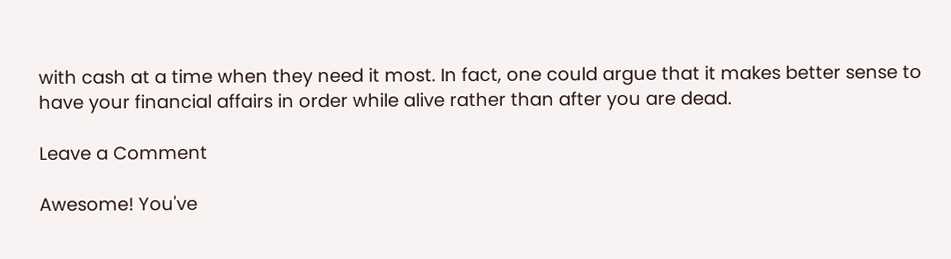with cash at a time when they need it most. In fact, one could argue that it makes better sense to have your financial affairs in order while alive rather than after you are dead.

Leave a Comment

Awesome! You've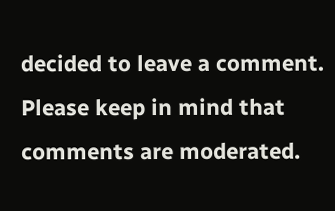decided to leave a comment. Please keep in mind that comments are moderated.